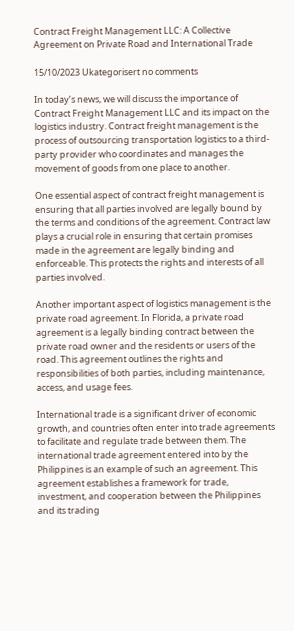Contract Freight Management LLC: A Collective Agreement on Private Road and International Trade

15/10/2023 Ukategorisert no comments

In today’s news, we will discuss the importance of Contract Freight Management LLC and its impact on the logistics industry. Contract freight management is the process of outsourcing transportation logistics to a third-party provider who coordinates and manages the movement of goods from one place to another.

One essential aspect of contract freight management is ensuring that all parties involved are legally bound by the terms and conditions of the agreement. Contract law plays a crucial role in ensuring that certain promises made in the agreement are legally binding and enforceable. This protects the rights and interests of all parties involved.

Another important aspect of logistics management is the private road agreement. In Florida, a private road agreement is a legally binding contract between the private road owner and the residents or users of the road. This agreement outlines the rights and responsibilities of both parties, including maintenance, access, and usage fees.

International trade is a significant driver of economic growth, and countries often enter into trade agreements to facilitate and regulate trade between them. The international trade agreement entered into by the Philippines is an example of such an agreement. This agreement establishes a framework for trade, investment, and cooperation between the Philippines and its trading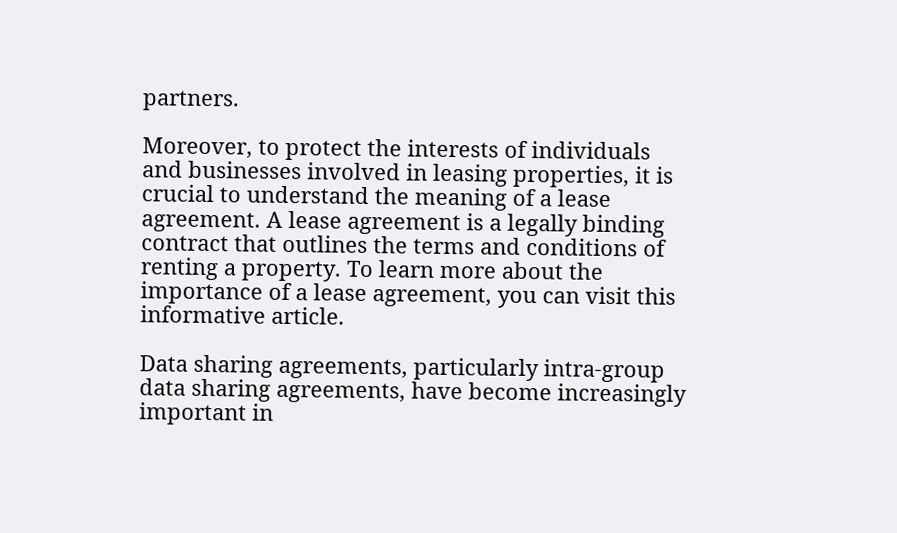partners.

Moreover, to protect the interests of individuals and businesses involved in leasing properties, it is crucial to understand the meaning of a lease agreement. A lease agreement is a legally binding contract that outlines the terms and conditions of renting a property. To learn more about the importance of a lease agreement, you can visit this informative article.

Data sharing agreements, particularly intra-group data sharing agreements, have become increasingly important in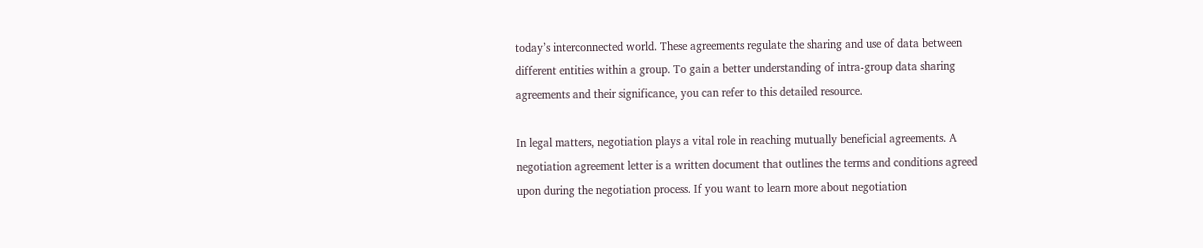today’s interconnected world. These agreements regulate the sharing and use of data between different entities within a group. To gain a better understanding of intra-group data sharing agreements and their significance, you can refer to this detailed resource.

In legal matters, negotiation plays a vital role in reaching mutually beneficial agreements. A negotiation agreement letter is a written document that outlines the terms and conditions agreed upon during the negotiation process. If you want to learn more about negotiation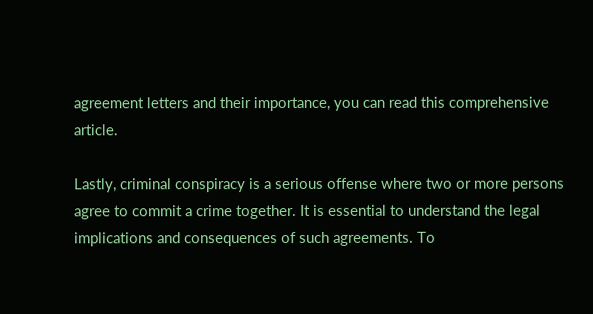agreement letters and their importance, you can read this comprehensive article.

Lastly, criminal conspiracy is a serious offense where two or more persons agree to commit a crime together. It is essential to understand the legal implications and consequences of such agreements. To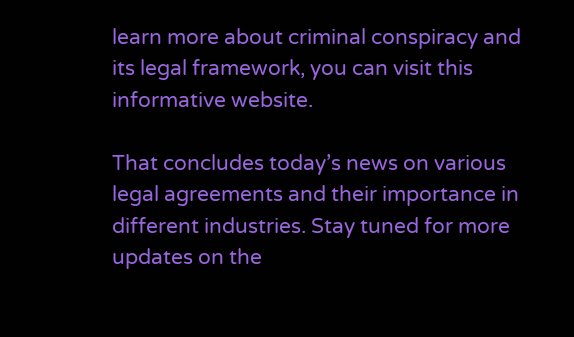learn more about criminal conspiracy and its legal framework, you can visit this informative website.

That concludes today’s news on various legal agreements and their importance in different industries. Stay tuned for more updates on the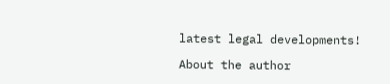latest legal developments!

About the author